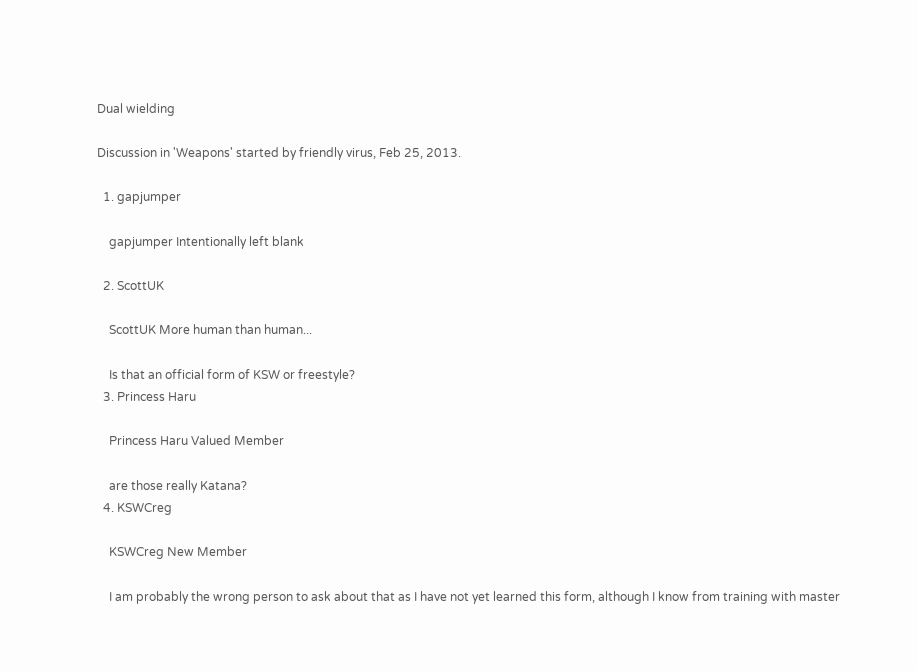Dual wielding

Discussion in 'Weapons' started by friendly virus, Feb 25, 2013.

  1. gapjumper

    gapjumper Intentionally left blank

  2. ScottUK

    ScottUK More human than human...

    Is that an official form of KSW or freestyle?
  3. Princess Haru

    Princess Haru Valued Member

    are those really Katana?
  4. KSWCreg

    KSWCreg New Member

    I am probably the wrong person to ask about that as I have not yet learned this form, although I know from training with master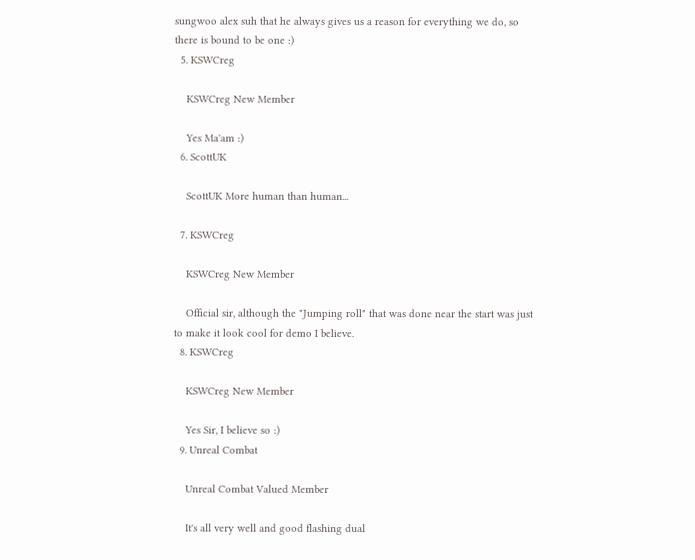sungwoo alex suh that he always gives us a reason for everything we do, so there is bound to be one :)
  5. KSWCreg

    KSWCreg New Member

    Yes Ma'am :)
  6. ScottUK

    ScottUK More human than human...

  7. KSWCreg

    KSWCreg New Member

    Official sir, although the "Jumping roll" that was done near the start was just to make it look cool for demo I believe.
  8. KSWCreg

    KSWCreg New Member

    Yes Sir, I believe so :)
  9. Unreal Combat

    Unreal Combat Valued Member

    It's all very well and good flashing dual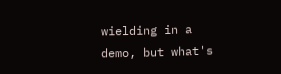wielding in a demo, but what's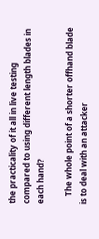the practicality of it all in live testing compared to using different length blades in each hand?

    The whole point of a shorter offhand blade is to deal with an attacker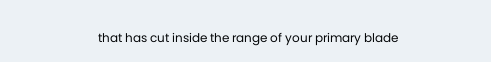that has cut inside the range of your primary blade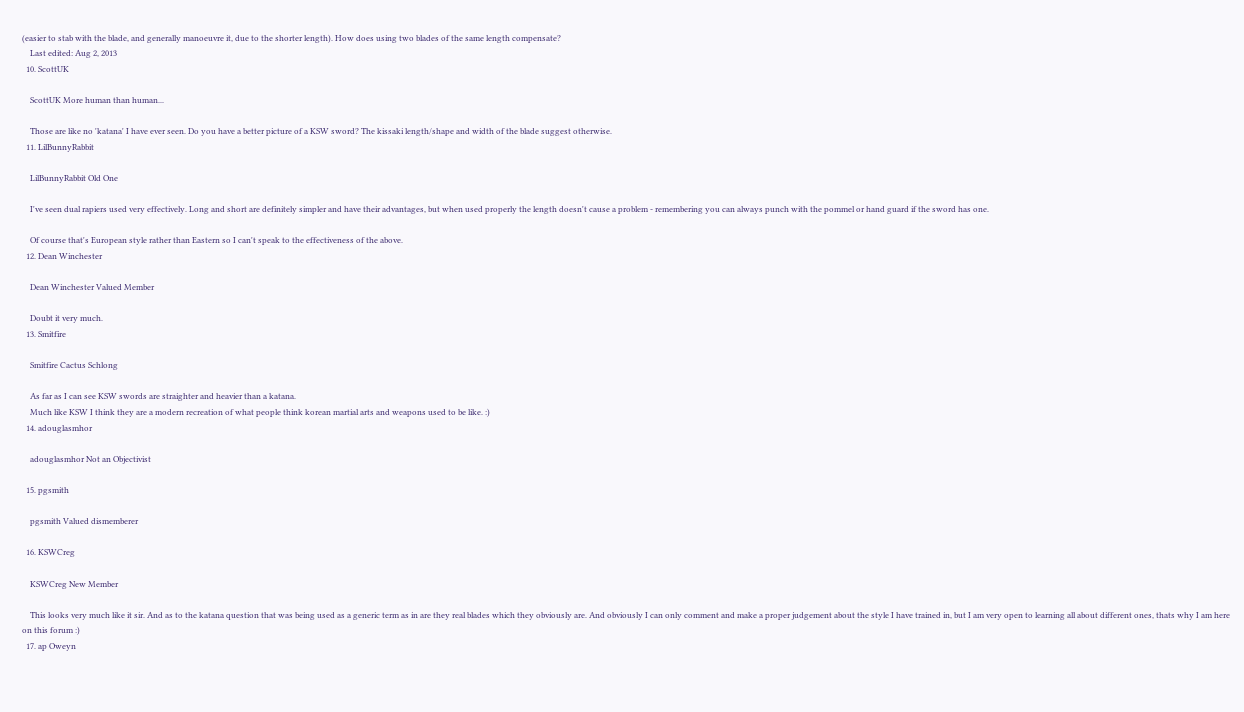(easier to stab with the blade, and generally manoeuvre it, due to the shorter length). How does using two blades of the same length compensate?
    Last edited: Aug 2, 2013
  10. ScottUK

    ScottUK More human than human...

    Those are like no 'katana' I have ever seen. Do you have a better picture of a KSW sword? The kissaki length/shape and width of the blade suggest otherwise.
  11. LilBunnyRabbit

    LilBunnyRabbit Old One

    I've seen dual rapiers used very effectively. Long and short are definitely simpler and have their advantages, but when used properly the length doesn't cause a problem - remembering you can always punch with the pommel or hand guard if the sword has one.

    Of course that's European style rather than Eastern so I can't speak to the effectiveness of the above.
  12. Dean Winchester

    Dean Winchester Valued Member

    Doubt it very much.
  13. Smitfire

    Smitfire Cactus Schlong

    As far as I can see KSW swords are straighter and heavier than a katana.
    Much like KSW I think they are a modern recreation of what people think korean martial arts and weapons used to be like. :)
  14. adouglasmhor

    adouglasmhor Not an Objectivist

  15. pgsmith

    pgsmith Valued dismemberer

  16. KSWCreg

    KSWCreg New Member

    This looks very much like it sir. And as to the katana question that was being used as a generic term as in are they real blades which they obviously are. And obviously I can only comment and make a proper judgement about the style I have trained in, but I am very open to learning all about different ones, thats why I am here on this forum :)
  17. ap Oweyn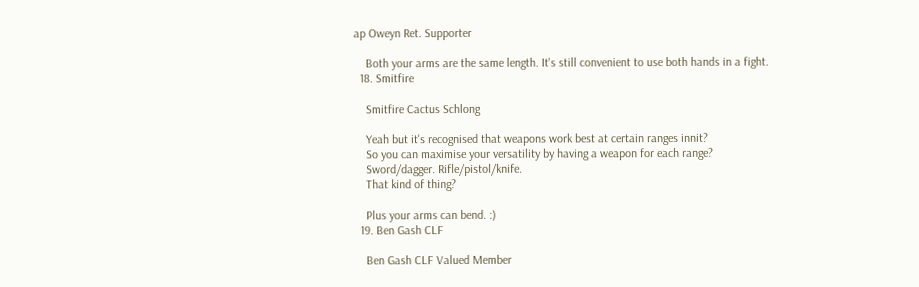ap Oweyn Ret. Supporter

    Both your arms are the same length. It's still convenient to use both hands in a fight.
  18. Smitfire

    Smitfire Cactus Schlong

    Yeah but it's recognised that weapons work best at certain ranges innit?
    So you can maximise your versatility by having a weapon for each range?
    Sword/dagger. Rifle/pistol/knife.
    That kind of thing?

    Plus your arms can bend. :)
  19. Ben Gash CLF

    Ben Gash CLF Valued Member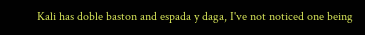Kali has doble baston and espada y daga, I've not noticed one being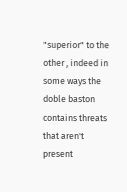"superior" to the other , indeed in some ways the doble baston contains threats that aren't present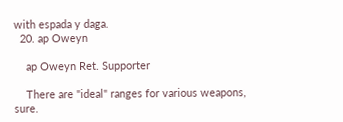with espada y daga.
  20. ap Oweyn

    ap Oweyn Ret. Supporter

    There are "ideal" ranges for various weapons, sure.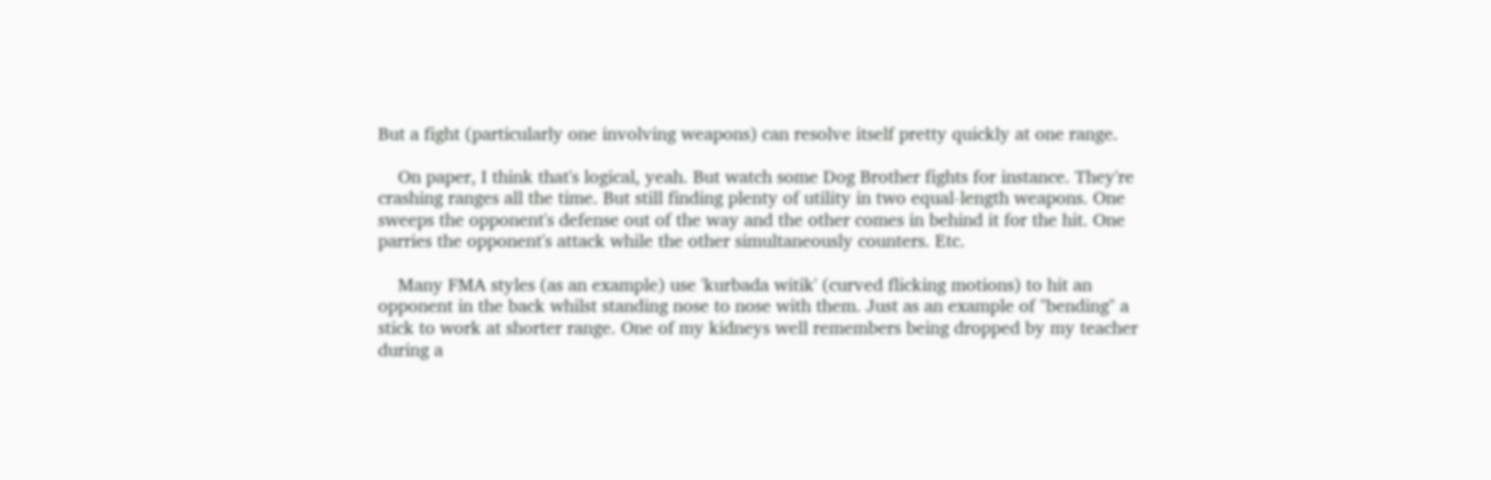But a fight (particularly one involving weapons) can resolve itself pretty quickly at one range.

    On paper, I think that's logical, yeah. But watch some Dog Brother fights for instance. They're crashing ranges all the time. But still finding plenty of utility in two equal-length weapons. One sweeps the opponent's defense out of the way and the other comes in behind it for the hit. One parries the opponent's attack while the other simultaneously counters. Etc.

    Many FMA styles (as an example) use 'kurbada witik' (curved flicking motions) to hit an opponent in the back whilst standing nose to nose with them. Just as an example of "bending" a stick to work at shorter range. One of my kidneys well remembers being dropped by my teacher during a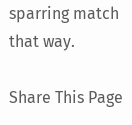sparring match that way.

Share This Page